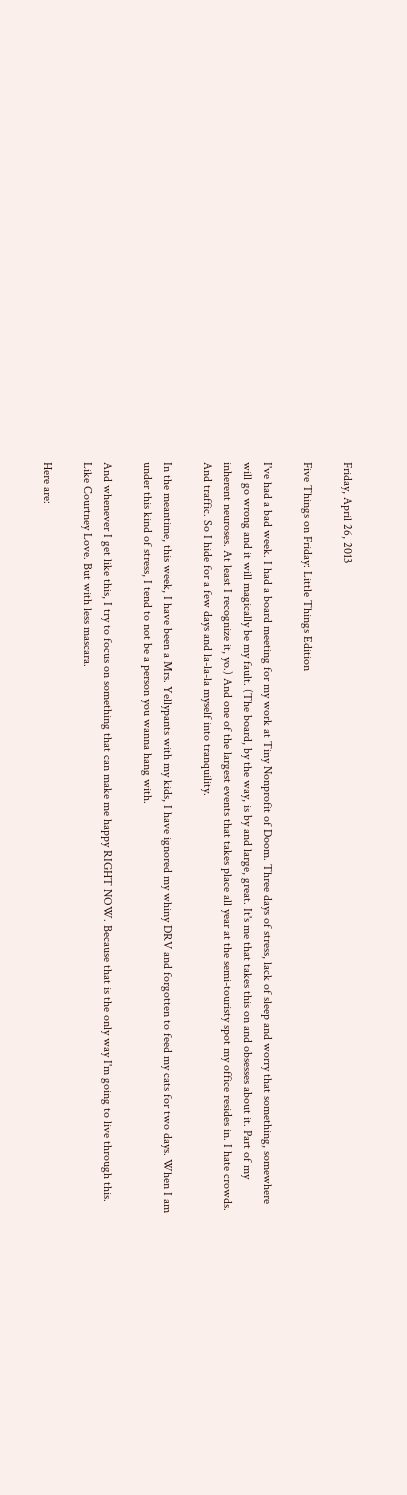Friday, April 26, 2013

Five Things on Friday: Little Things Edition

I've had a bad week. I had a board meeting for my work at Tiny Nonprofit of Doom. Three days of stress, lack of sleep and worry that something, somewhere will go wrong and it will magically be my fault. (The board, by the way, is by and large, great. It's me that takes this on and obsesses about it. Part of my inherent neuroses. At least I recognize it, yo.) And one of the largest events that takes place all year at the semi-touristy spot my office resides in. I hate crowds. And traffic. So I hide for a few days and la-la-la myself into tranquility.

In the meantime, this week, I have been a Mrs. Yellypants with my kids, I have ignored my whiny DRV and forgotten to feed my cats for two days. When I am under this kind of stress, I tend to not be a person you wanna hang with.

And whenever I get like this, I try to focus on something that can make me happy RIGHT NOW. Because that is the only way I'm going to live through this. Like Courtney Love. But with less mascara.

Here are: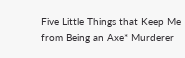Five Little Things that Keep Me from Being an Axe* Murderer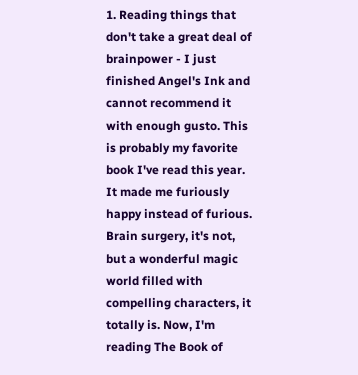1. Reading things that don't take a great deal of brainpower - I just finished Angel's Ink and cannot recommend it with enough gusto. This is probably my favorite book I've read this year. It made me furiously happy instead of furious. Brain surgery, it's not, but a wonderful magic world filled with compelling characters, it totally is. Now, I'm reading The Book of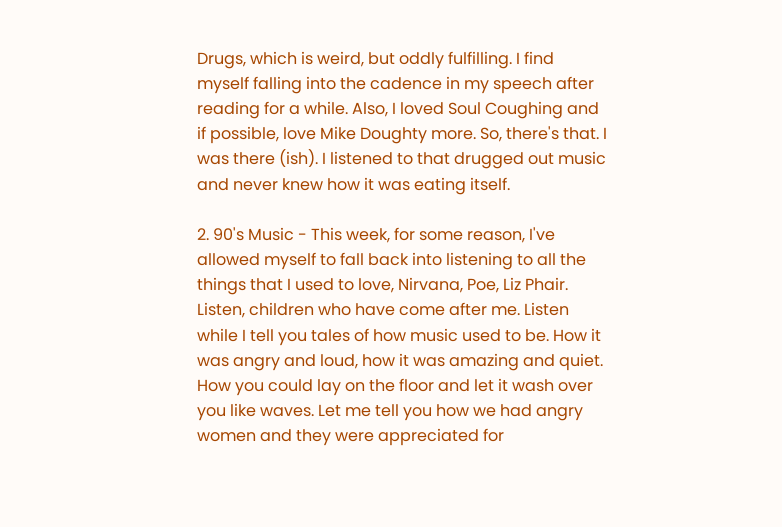Drugs, which is weird, but oddly fulfilling. I find myself falling into the cadence in my speech after reading for a while. Also, I loved Soul Coughing and if possible, love Mike Doughty more. So, there's that. I was there (ish). I listened to that drugged out music and never knew how it was eating itself.

2. 90's Music - This week, for some reason, I've allowed myself to fall back into listening to all the things that I used to love, Nirvana, Poe, Liz Phair. Listen, children who have come after me. Listen  while I tell you tales of how music used to be. How it was angry and loud, how it was amazing and quiet. How you could lay on the floor and let it wash over you like waves. Let me tell you how we had angry women and they were appreciated for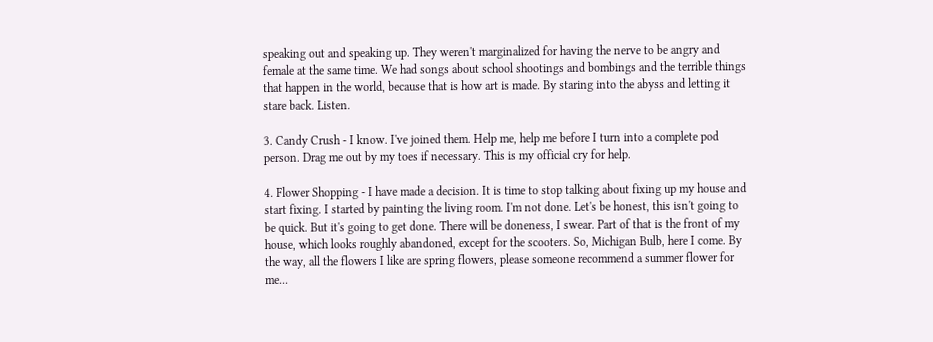speaking out and speaking up. They weren't marginalized for having the nerve to be angry and female at the same time. We had songs about school shootings and bombings and the terrible things that happen in the world, because that is how art is made. By staring into the abyss and letting it stare back. Listen.

3. Candy Crush - I know. I've joined them. Help me, help me before I turn into a complete pod person. Drag me out by my toes if necessary. This is my official cry for help.

4. Flower Shopping - I have made a decision. It is time to stop talking about fixing up my house and start fixing. I started by painting the living room. I'm not done. Let's be honest, this isn't going to be quick. But it's going to get done. There will be doneness, I swear. Part of that is the front of my house, which looks roughly abandoned, except for the scooters. So, Michigan Bulb, here I come. By the way, all the flowers I like are spring flowers, please someone recommend a summer flower for me...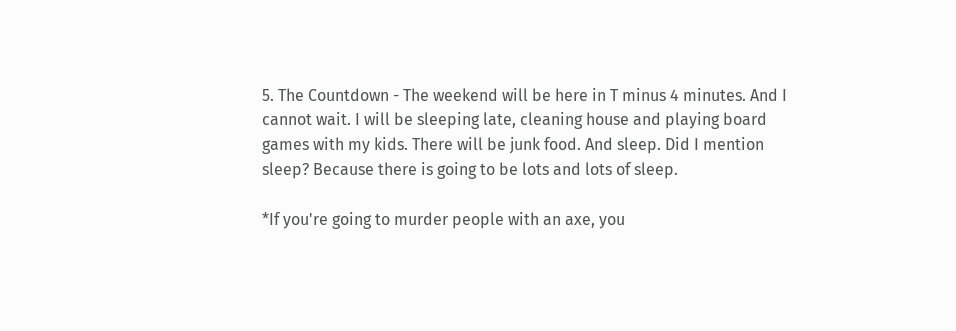5. The Countdown - The weekend will be here in T minus 4 minutes. And I cannot wait. I will be sleeping late, cleaning house and playing board games with my kids. There will be junk food. And sleep. Did I mention sleep? Because there is going to be lots and lots of sleep.

*If you're going to murder people with an axe, you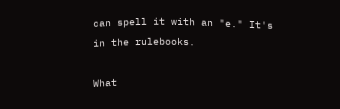can spell it with an "e." It's in the rulebooks.

What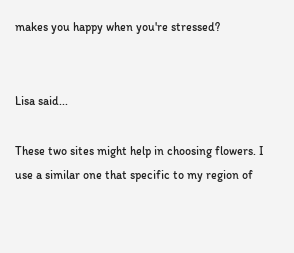makes you happy when you're stressed?


Lisa said...

These two sites might help in choosing flowers. I use a similar one that specific to my region of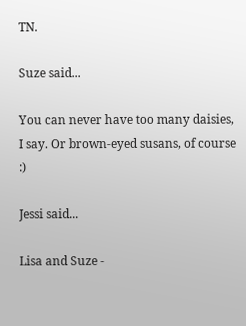TN.

Suze said...

You can never have too many daisies, I say. Or brown-eyed susans, of course :)

Jessi said...

Lisa and Suze -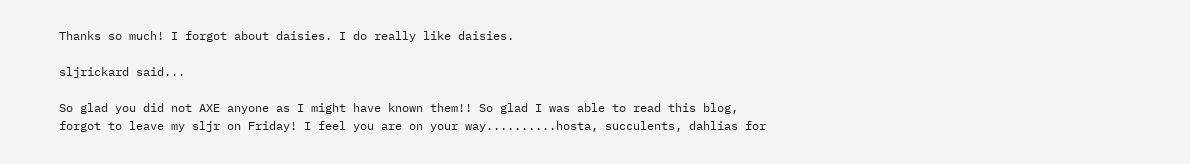Thanks so much! I forgot about daisies. I do really like daisies.

sljrickard said...

So glad you did not AXE anyone as I might have known them!! So glad I was able to read this blog, forgot to leave my sljr on Friday! I feel you are on your way..........hosta, succulents, dahlias for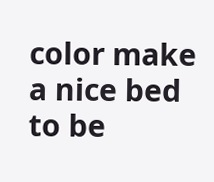color make a nice bed to be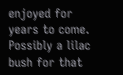enjoyed for years to come. Possibly a lilac bush for that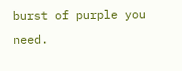burst of purple you need.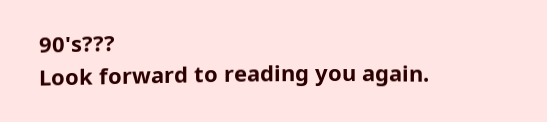90's???
Look forward to reading you again.